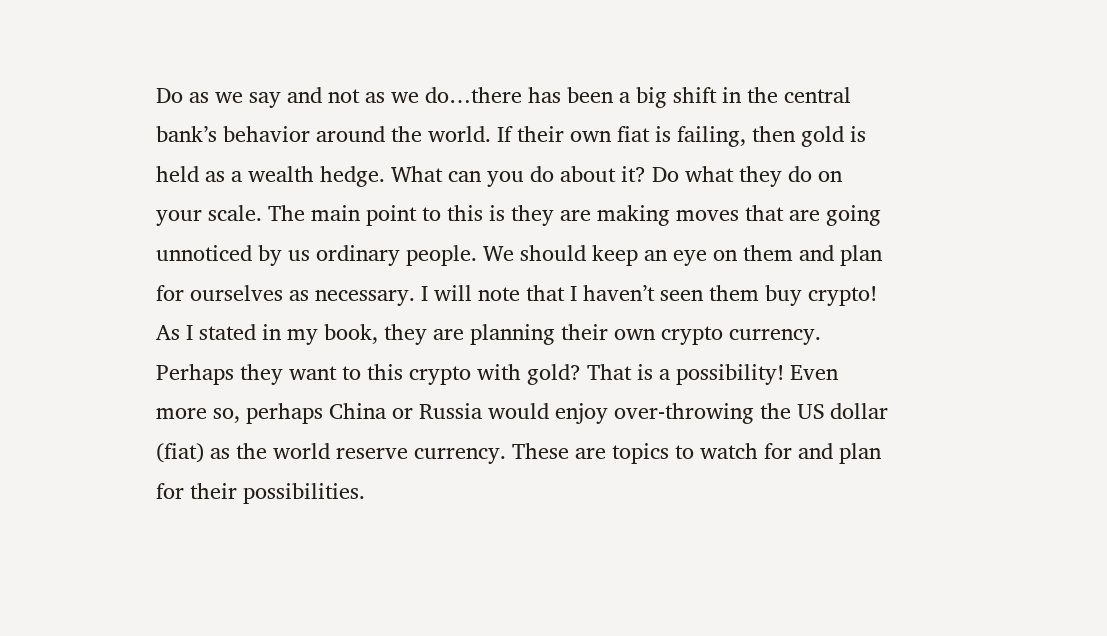Do as we say and not as we do…there has been a big shift in the central bank’s behavior around the world. If their own fiat is failing, then gold is held as a wealth hedge. What can you do about it? Do what they do on your scale. The main point to this is they are making moves that are going unnoticed by us ordinary people. We should keep an eye on them and plan for ourselves as necessary. I will note that I haven’t seen them buy crypto! As I stated in my book, they are planning their own crypto currency. Perhaps they want to this crypto with gold? That is a possibility! Even more so, perhaps China or Russia would enjoy over-throwing the US dollar (fiat) as the world reserve currency. These are topics to watch for and plan for their possibilities.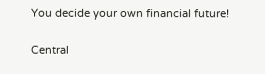You decide your own financial future!

Central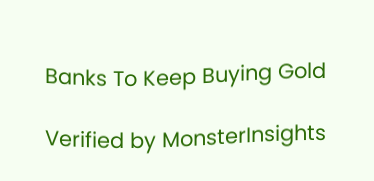Banks To Keep Buying Gold

Verified by MonsterInsights